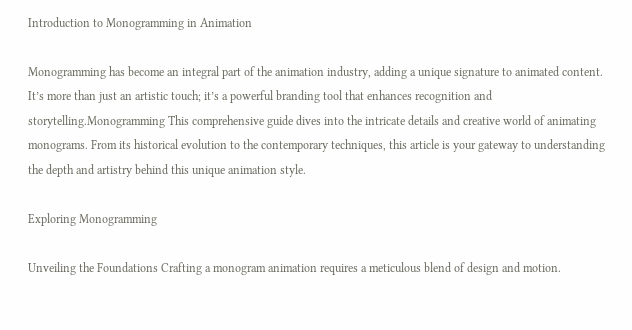Introduction to Monogramming in Animation

Monogramming has become an integral part of the animation industry, adding a unique signature to animated content. It’s more than just an artistic touch; it’s a powerful branding tool that enhances recognition and storytelling.Monogramming This comprehensive guide dives into the intricate details and creative world of animating monograms. From its historical evolution to the contemporary techniques, this article is your gateway to understanding the depth and artistry behind this unique animation style.

Exploring Monogramming

Unveiling the Foundations Crafting a monogram animation requires a meticulous blend of design and motion.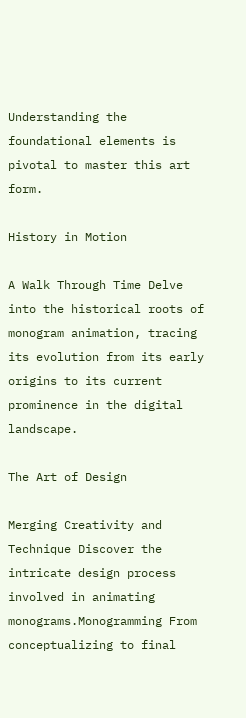Understanding the foundational elements is pivotal to master this art form.

History in Motion

A Walk Through Time Delve into the historical roots of monogram animation, tracing its evolution from its early origins to its current prominence in the digital landscape.

The Art of Design

Merging Creativity and Technique Discover the intricate design process involved in animating monograms.Monogramming From conceptualizing to final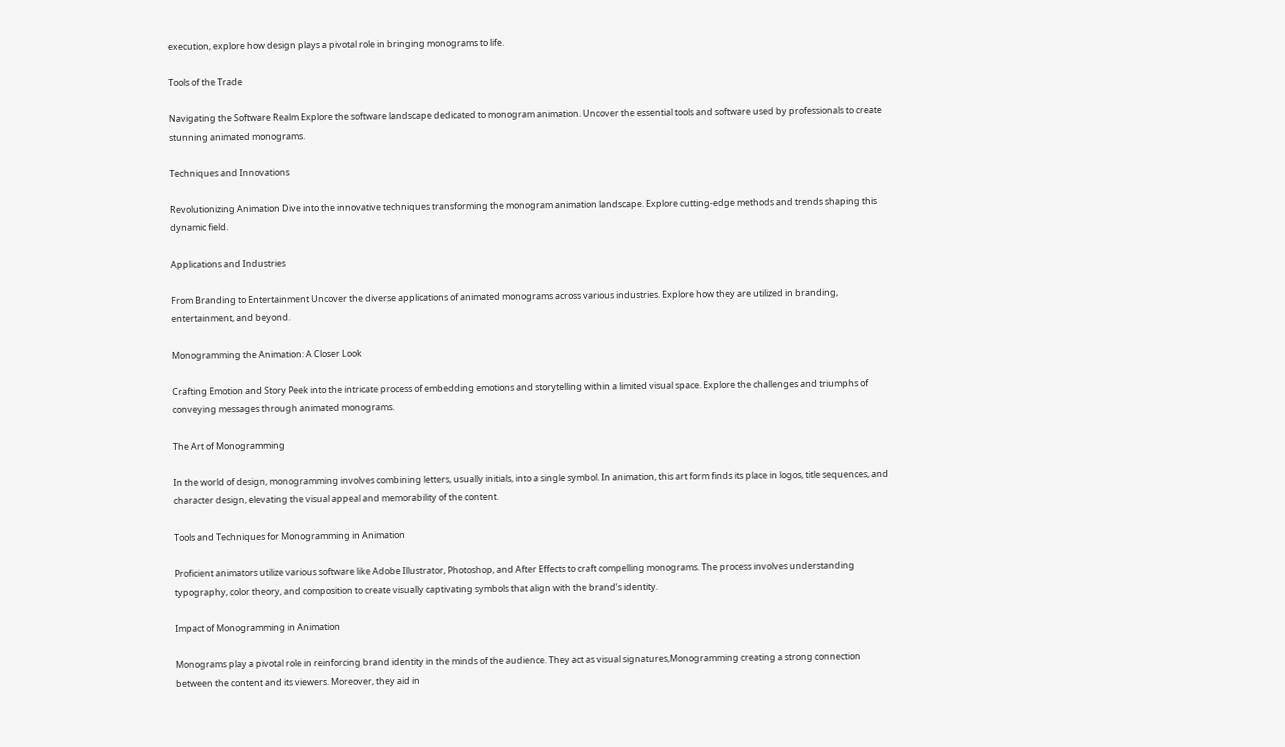execution, explore how design plays a pivotal role in bringing monograms to life.

Tools of the Trade

Navigating the Software Realm Explore the software landscape dedicated to monogram animation. Uncover the essential tools and software used by professionals to create stunning animated monograms.

Techniques and Innovations

Revolutionizing Animation Dive into the innovative techniques transforming the monogram animation landscape. Explore cutting-edge methods and trends shaping this dynamic field.

Applications and Industries

From Branding to Entertainment Uncover the diverse applications of animated monograms across various industries. Explore how they are utilized in branding, entertainment, and beyond.

Monogramming the Animation: A Closer Look

Crafting Emotion and Story Peek into the intricate process of embedding emotions and storytelling within a limited visual space. Explore the challenges and triumphs of conveying messages through animated monograms.

The Art of Monogramming

In the world of design, monogramming involves combining letters, usually initials, into a single symbol. In animation, this art form finds its place in logos, title sequences, and character design, elevating the visual appeal and memorability of the content.

Tools and Techniques for Monogramming in Animation

Proficient animators utilize various software like Adobe Illustrator, Photoshop, and After Effects to craft compelling monograms. The process involves understanding typography, color theory, and composition to create visually captivating symbols that align with the brand’s identity.

Impact of Monogramming in Animation

Monograms play a pivotal role in reinforcing brand identity in the minds of the audience. They act as visual signatures,Monogramming creating a strong connection between the content and its viewers. Moreover, they aid in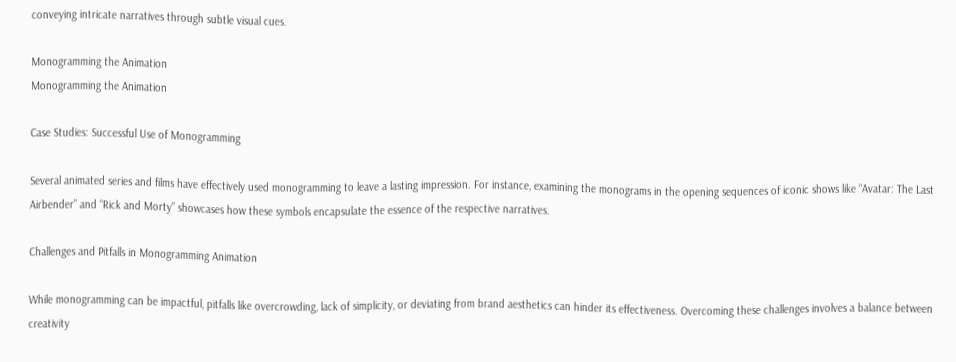conveying intricate narratives through subtle visual cues.

Monogramming the Animation
Monogramming the Animation

Case Studies: Successful Use of Monogramming

Several animated series and films have effectively used monogramming to leave a lasting impression. For instance, examining the monograms in the opening sequences of iconic shows like “Avatar: The Last Airbender” and “Rick and Morty” showcases how these symbols encapsulate the essence of the respective narratives.

Challenges and Pitfalls in Monogramming Animation

While monogramming can be impactful, pitfalls like overcrowding, lack of simplicity, or deviating from brand aesthetics can hinder its effectiveness. Overcoming these challenges involves a balance between creativity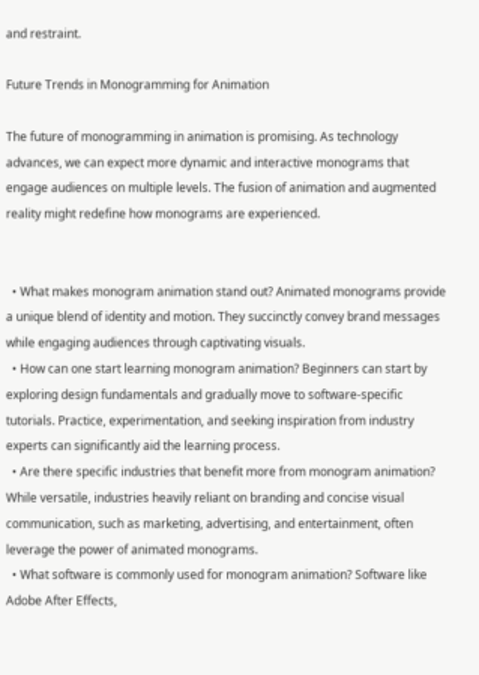and restraint.

Future Trends in Monogramming for Animation

The future of monogramming in animation is promising. As technology advances, we can expect more dynamic and interactive monograms that engage audiences on multiple levels. The fusion of animation and augmented reality might redefine how monograms are experienced.


  • What makes monogram animation stand out? Animated monograms provide a unique blend of identity and motion. They succinctly convey brand messages while engaging audiences through captivating visuals.
  • How can one start learning monogram animation? Beginners can start by exploring design fundamentals and gradually move to software-specific tutorials. Practice, experimentation, and seeking inspiration from industry experts can significantly aid the learning process.
  • Are there specific industries that benefit more from monogram animation? While versatile, industries heavily reliant on branding and concise visual communication, such as marketing, advertising, and entertainment, often leverage the power of animated monograms.
  • What software is commonly used for monogram animation? Software like Adobe After Effects,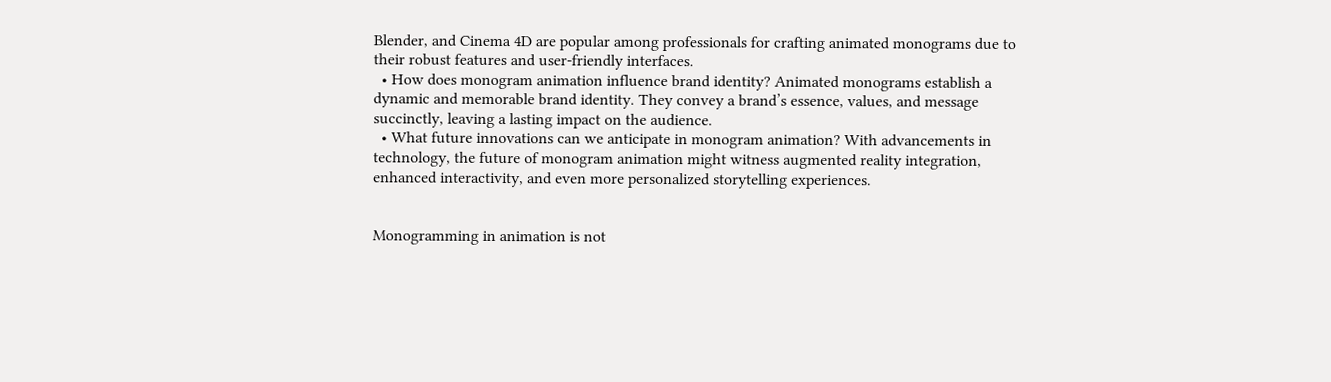Blender, and Cinema 4D are popular among professionals for crafting animated monograms due to their robust features and user-friendly interfaces.
  • How does monogram animation influence brand identity? Animated monograms establish a dynamic and memorable brand identity. They convey a brand’s essence, values, and message succinctly, leaving a lasting impact on the audience.
  • What future innovations can we anticipate in monogram animation? With advancements in technology, the future of monogram animation might witness augmented reality integration, enhanced interactivity, and even more personalized storytelling experiences.


Monogramming in animation is not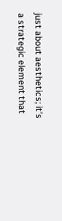just about aesthetics; it’s a strategic element that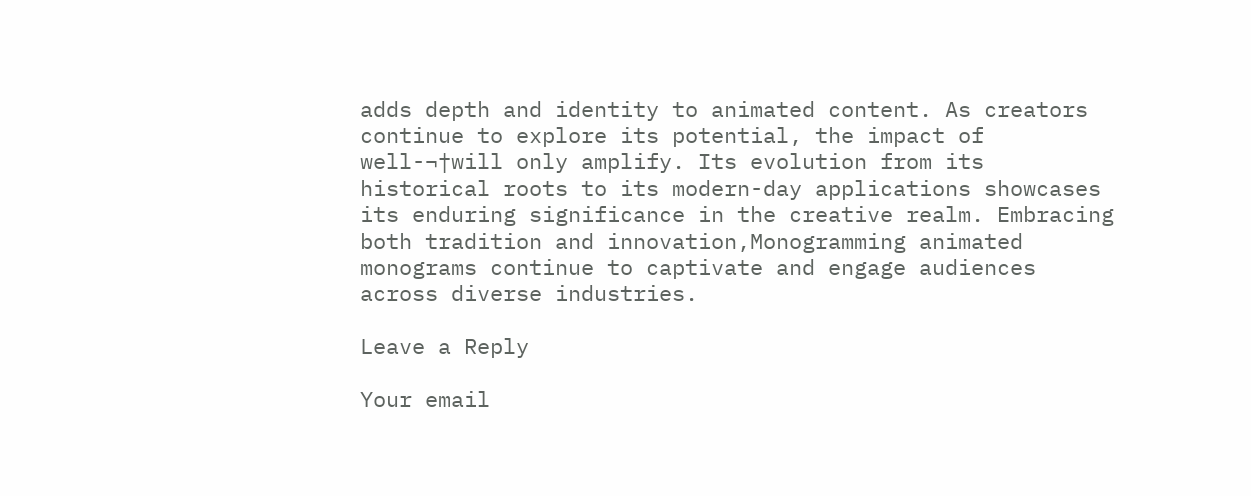adds depth and identity to animated content. As creators continue to explore its potential, the impact of well-¬†will only amplify. Its evolution from its historical roots to its modern-day applications showcases its enduring significance in the creative realm. Embracing both tradition and innovation,Monogramming animated monograms continue to captivate and engage audiences across diverse industries.

Leave a Reply

Your email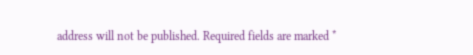address will not be published. Required fields are marked *